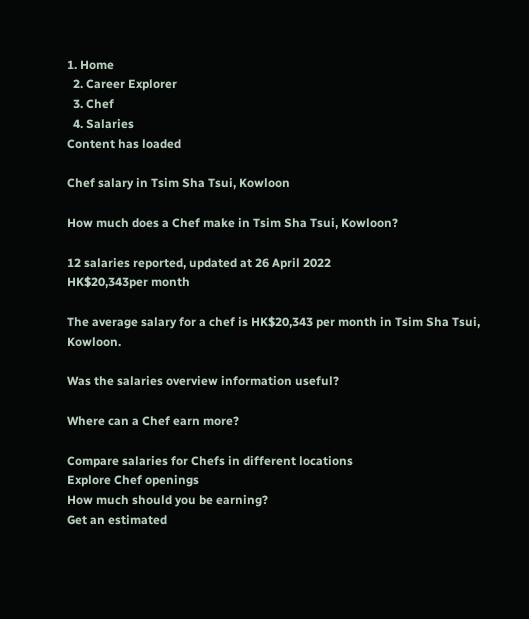1. Home
  2. Career Explorer
  3. Chef
  4. Salaries
Content has loaded

Chef salary in Tsim Sha Tsui, Kowloon

How much does a Chef make in Tsim Sha Tsui, Kowloon?

12 salaries reported, updated at 26 April 2022
HK$20,343per month

The average salary for a chef is HK$20,343 per month in Tsim Sha Tsui, Kowloon.

Was the salaries overview information useful?

Where can a Chef earn more?

Compare salaries for Chefs in different locations
Explore Chef openings
How much should you be earning?
Get an estimated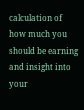calculation of how much you should be earning and insight into your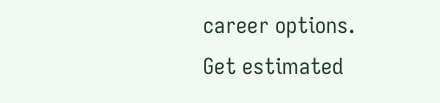career options.
Get estimated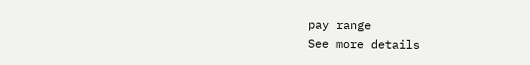pay range
See more details